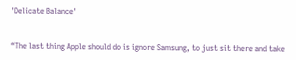'Delicate Balance'


“The last thing Apple should do is ignore Samsung, to just sit there and take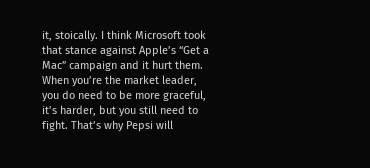it, stoically. I think Microsoft took that stance against Apple’s “Get a Mac” campaign and it hurt them. When you’re the market leader, you do need to be more graceful, it’s harder, but you still need to fight. That’s why Pepsi will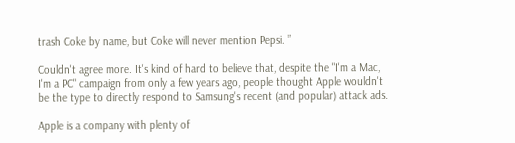trash Coke by name, but Coke will never mention Pepsi. ”

Couldn't agree more. It's kind of hard to believe that, despite the "I'm a Mac, I'm a PC" campaign from only a few years ago, people thought Apple wouldn't be the type to directly respond to Samsung's recent (and popular) attack ads.

Apple is a company with plenty of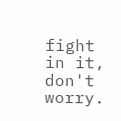fight in it, don't worry.